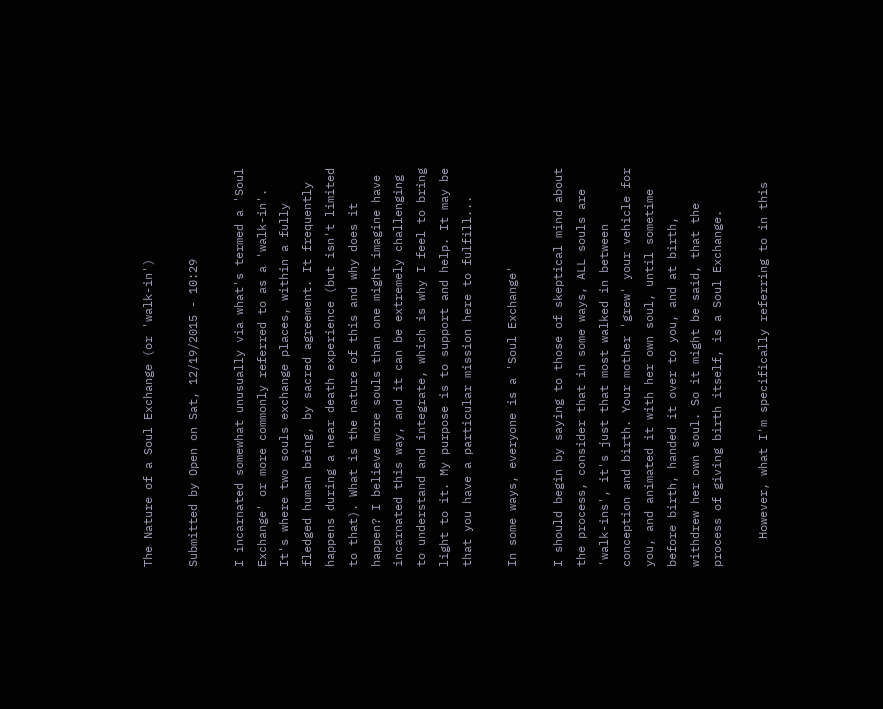The Nature of a Soul Exchange (or 'walk-in')

Submitted by Open on Sat, 12/19/2015 - 10:29

I incarnated somewhat unusually via what's termed a 'Soul Exchange' or more commonly referred to as a 'walk-in'. It's where two souls exchange places, within a fully fledged human being, by sacred agreement. It frequently happens during a near death experience (but isn't limited to that). What is the nature of this and why does it happen? I believe more souls than one might imagine have incarnated this way, and it can be extremely challenging to understand and integrate, which is why I feel to bring light to it. My purpose is to support and help. It may be that you have a particular mission here to fulfill...

In some ways, everyone is a 'Soul Exchange'

I should begin by saying to those of skeptical mind about the process, consider that in some ways, ALL souls are 'walk-ins', it's just that most walked in between conception and birth. Your mother 'grew' your vehicle for you, and animated it with her own soul, until sometime before birth, handed it over to you, and at birth, withdrew her own soul. So it might be said, that the process of giving birth itself, is a Soul Exchange.

    However, what I'm specifically referring to in this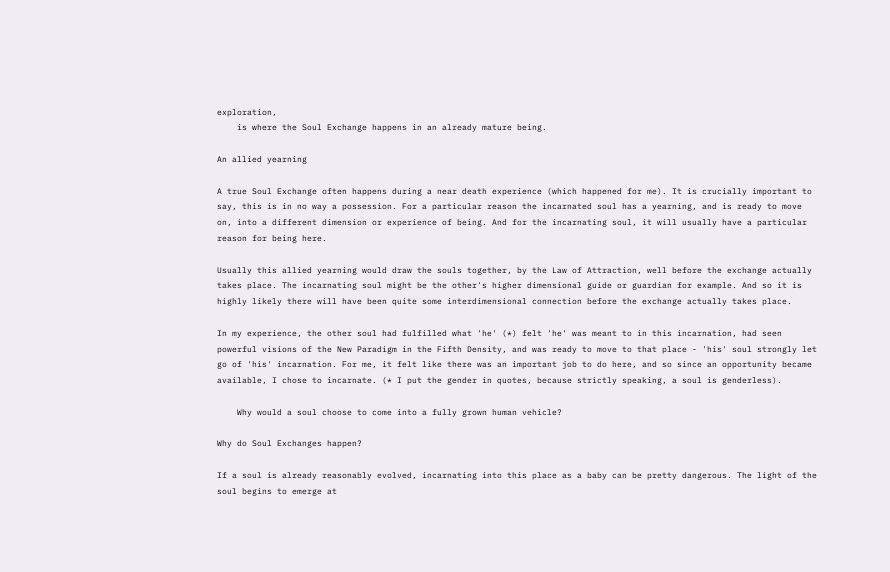exploration,
    is where the Soul Exchange happens in an already mature being.

An allied yearning

A true Soul Exchange often happens during a near death experience (which happened for me). It is crucially important to say, this is in no way a possession. For a particular reason the incarnated soul has a yearning, and is ready to move on, into a different dimension or experience of being. And for the incarnating soul, it will usually have a particular reason for being here.

Usually this allied yearning would draw the souls together, by the Law of Attraction, well before the exchange actually takes place. The incarnating soul might be the other's higher dimensional guide or guardian for example. And so it is highly likely there will have been quite some interdimensional connection before the exchange actually takes place.

In my experience, the other soul had fulfilled what 'he' (*) felt 'he' was meant to in this incarnation, had seen powerful visions of the New Paradigm in the Fifth Density, and was ready to move to that place - 'his' soul strongly let go of 'his' incarnation. For me, it felt like there was an important job to do here, and so since an opportunity became available, I chose to incarnate. (* I put the gender in quotes, because strictly speaking, a soul is genderless).

    Why would a soul choose to come into a fully grown human vehicle?

Why do Soul Exchanges happen?

If a soul is already reasonably evolved, incarnating into this place as a baby can be pretty dangerous. The light of the soul begins to emerge at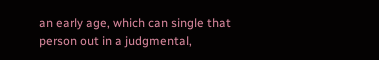an early age, which can single that person out in a judgmental,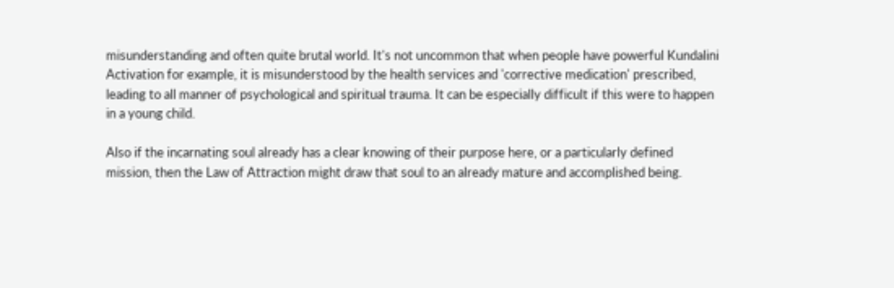misunderstanding and often quite brutal world. It's not uncommon that when people have powerful Kundalini Activation for example, it is misunderstood by the health services and 'corrective medication' prescribed, leading to all manner of psychological and spiritual trauma. It can be especially difficult if this were to happen in a young child.

Also if the incarnating soul already has a clear knowing of their purpose here, or a particularly defined mission, then the Law of Attraction might draw that soul to an already mature and accomplished being.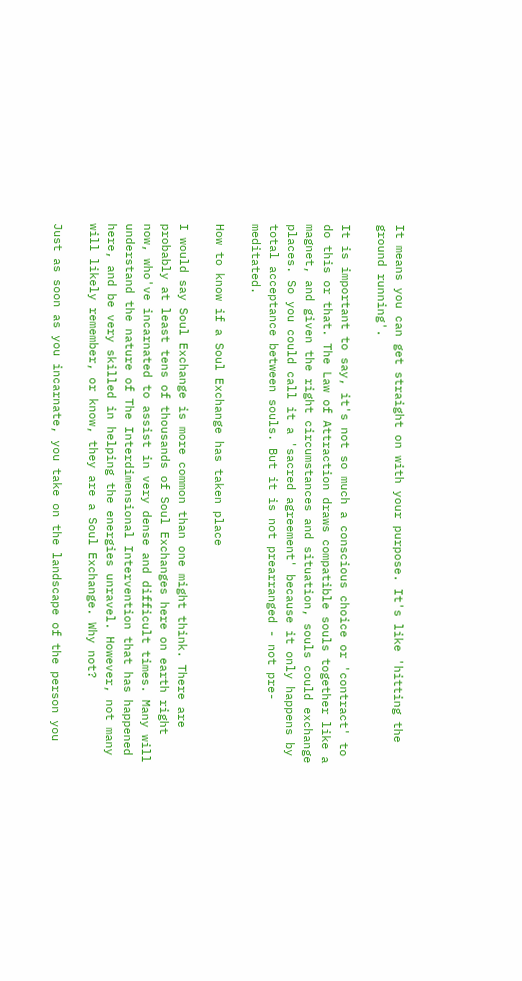It means you can get straight on with your purpose. It's like 'hitting the ground running'.

It is important to say, it's not so much a conscious choice or 'contract' to do this or that. The Law of Attraction draws compatible souls together like a magnet, and given the right circumstances and situation, souls could exchange places. So you could call it a 'sacred agreement' because it only happens by total acceptance between souls. But it is not prearranged - not pre-meditated.

How to know if a Soul Exchange has taken place

I would say Soul Exchange is more common than one might think. There are probably at least tens of thousands of Soul Exchanges here on earth right now, who've incarnated to assist in very dense and difficult times. Many will understand the nature of The Interdimensional Intervention that has happened here, and be very skilled in helping the energies unravel. However, not many will likely remember, or know, they are a Soul Exchange. Why not?

Just as soon as you incarnate, you take on the landscape of the person you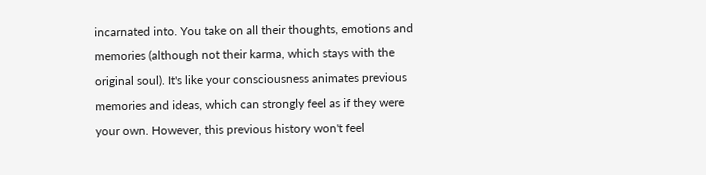incarnated into. You take on all their thoughts, emotions and memories (although not their karma, which stays with the original soul). It's like your consciousness animates previous memories and ideas, which can strongly feel as if they were your own. However, this previous history won't feel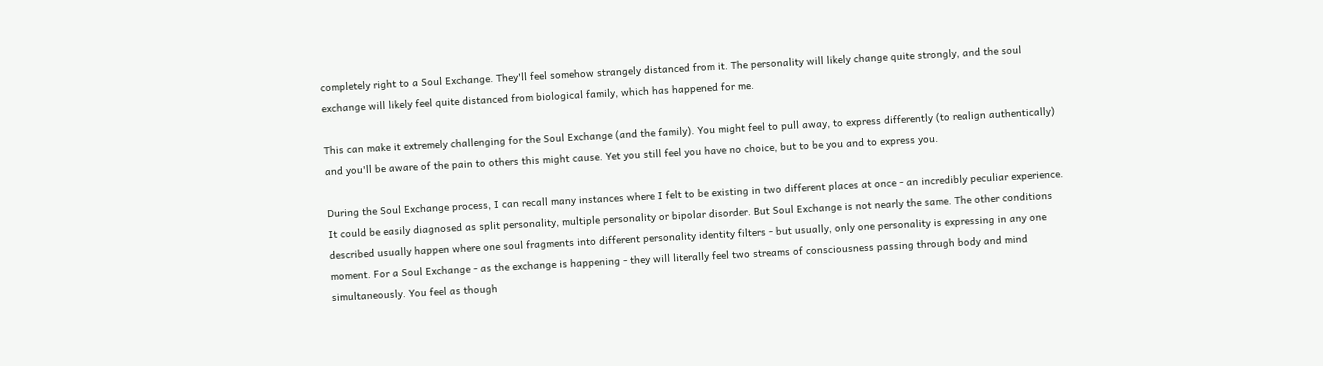completely right to a Soul Exchange. They'll feel somehow strangely distanced from it. The personality will likely change quite strongly, and the soul exchange will likely feel quite distanced from biological family, which has happened for me.

This can make it extremely challenging for the Soul Exchange (and the family). You might feel to pull away, to express differently (to realign authentically) and you'll be aware of the pain to others this might cause. Yet you still feel you have no choice, but to be you and to express you.

During the Soul Exchange process, I can recall many instances where I felt to be existing in two different places at once - an incredibly peculiar experience. It could be easily diagnosed as split personality, multiple personality or bipolar disorder. But Soul Exchange is not nearly the same. The other conditions described usually happen where one soul fragments into different personality identity filters - but usually, only one personality is expressing in any one moment. For a Soul Exchange - as the exchange is happening - they will literally feel two streams of consciousness passing through body and mind simultaneously. You feel as though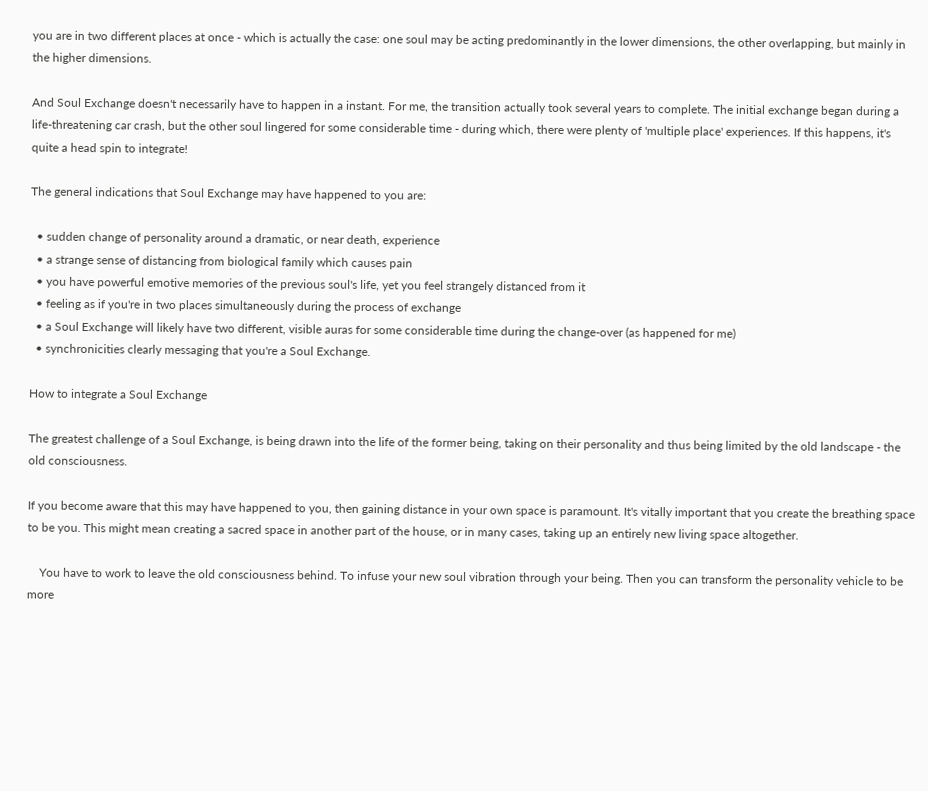you are in two different places at once - which is actually the case: one soul may be acting predominantly in the lower dimensions, the other overlapping, but mainly in the higher dimensions.

And Soul Exchange doesn't necessarily have to happen in a instant. For me, the transition actually took several years to complete. The initial exchange began during a life-threatening car crash, but the other soul lingered for some considerable time - during which, there were plenty of 'multiple place' experiences. If this happens, it's quite a head spin to integrate!

The general indications that Soul Exchange may have happened to you are:

  • sudden change of personality around a dramatic, or near death, experience
  • a strange sense of distancing from biological family which causes pain
  • you have powerful emotive memories of the previous soul's life, yet you feel strangely distanced from it
  • feeling as if you're in two places simultaneously during the process of exchange
  • a Soul Exchange will likely have two different, visible auras for some considerable time during the change-over (as happened for me)
  • synchronicities clearly messaging that you're a Soul Exchange.

How to integrate a Soul Exchange

The greatest challenge of a Soul Exchange, is being drawn into the life of the former being, taking on their personality and thus being limited by the old landscape - the old consciousness.

If you become aware that this may have happened to you, then gaining distance in your own space is paramount. It's vitally important that you create the breathing space to be you. This might mean creating a sacred space in another part of the house, or in many cases, taking up an entirely new living space altogether.

    You have to work to leave the old consciousness behind. To infuse your new soul vibration through your being. Then you can transform the personality vehicle to be more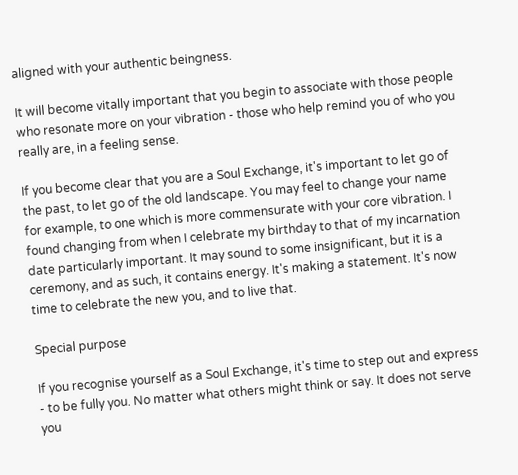aligned with your authentic beingness.

It will become vitally important that you begin to associate with those people who resonate more on your vibration - those who help remind you of who you really are, in a feeling sense.

If you become clear that you are a Soul Exchange, it's important to let go of the past, to let go of the old landscape. You may feel to change your name for example, to one which is more commensurate with your core vibration. I found changing from when I celebrate my birthday to that of my incarnation date particularly important. It may sound to some insignificant, but it is a ceremony, and as such, it contains energy. It's making a statement. It's now time to celebrate the new you, and to live that.

Special purpose

If you recognise yourself as a Soul Exchange, it's time to step out and express - to be fully you. No matter what others might think or say. It does not serve you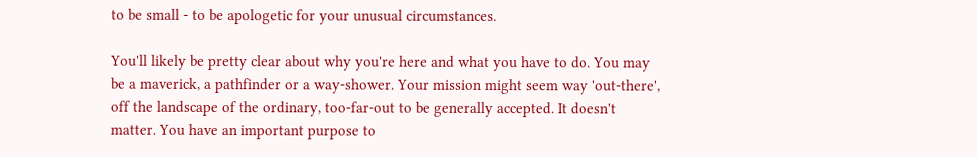to be small - to be apologetic for your unusual circumstances.

You'll likely be pretty clear about why you're here and what you have to do. You may be a maverick, a pathfinder or a way-shower. Your mission might seem way 'out-there', off the landscape of the ordinary, too-far-out to be generally accepted. It doesn't matter. You have an important purpose to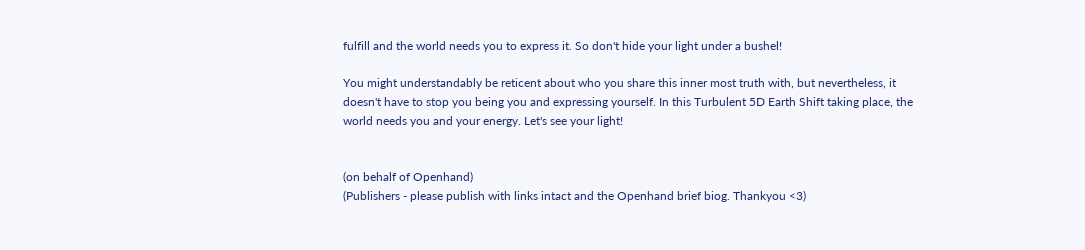fulfill and the world needs you to express it. So don't hide your light under a bushel!

You might understandably be reticent about who you share this inner most truth with, but nevertheless, it doesn't have to stop you being you and expressing yourself. In this Turbulent 5D Earth Shift taking place, the world needs you and your energy. Let's see your light!


(on behalf of Openhand)
(Publishers - please publish with links intact and the Openhand brief biog. Thankyou <3)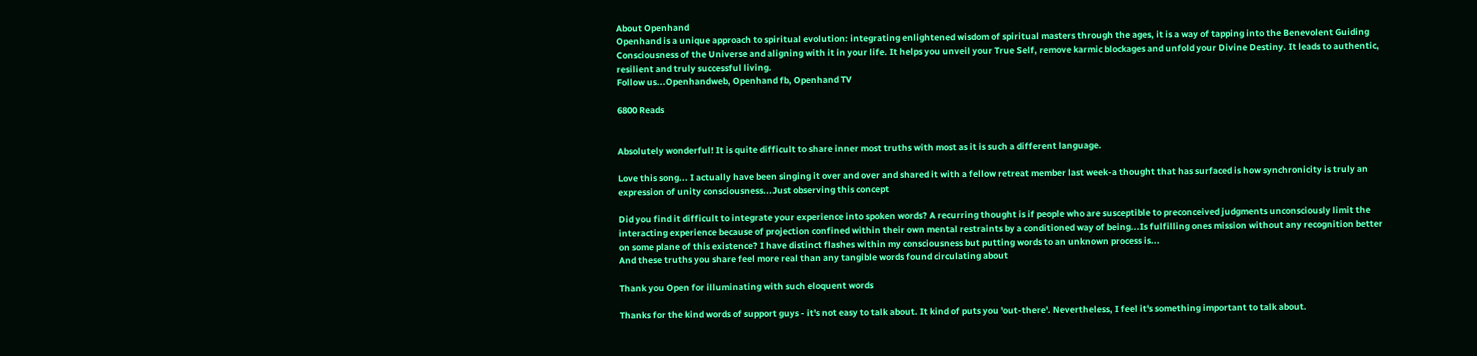About Openhand
Openhand is a unique approach to spiritual evolution: integrating enlightened wisdom of spiritual masters through the ages, it is a way of tapping into the Benevolent Guiding Consciousness of the Universe and aligning with it in your life. It helps you unveil your True Self, remove karmic blockages and unfold your Divine Destiny. It leads to authentic, resilient and truly successful living.
Follow us...Openhandweb, Openhand fb, Openhand TV

6800 Reads


Absolutely wonderful! It is quite difficult to share inner most truths with most as it is such a different language.

Love this song... I actually have been singing it over and over and shared it with a fellow retreat member last week-a thought that has surfaced is how synchronicity is truly an expression of unity consciousness...Just observing this concept

Did you find it difficult to integrate your experience into spoken words? A recurring thought is if people who are susceptible to preconceived judgments unconsciously limit the interacting experience because of projection confined within their own mental restraints by a conditioned way of being...Is fulfilling ones mission without any recognition better on some plane of this existence? I have distinct flashes within my consciousness but putting words to an unknown process is...
And these truths you share feel more real than any tangible words found circulating about

Thank you Open for illuminating with such eloquent words

Thanks for the kind words of support guys - it's not easy to talk about. It kind of puts you 'out-there'. Nevertheless, I feel it's something important to talk about.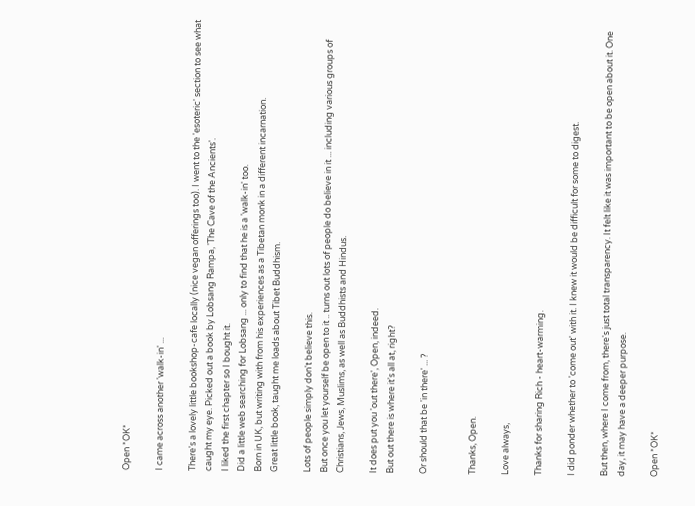Open *OK*

I came across another 'walk-in' ...

There's a lovely little bookshop-cafe locally (nice vegan offerings too). I went to the 'esoteric' section to see what caught my eye. Picked out a book by Lobsang Rampa, 'The Cave of the Ancients'.
I liked the first chapter so I bought it.
Did a little web searching for Lobsang ... only to find that he is a 'walk-in' too.
Born in UK, but writing with from his experiences as a Tibetan monk in a different incarnation.
Great little book, taught me loads about Tibet Buddhism.

Lots of people simply don't believe this.
But once you let yourself be open to it .. turns out lots of people do believe in it ... including various groups of Christians, Jews, Muslims, as well as Buddhists and Hindus.

It does put you 'out there', Open, indeed.
But out there is where it's all at, right?

Or should that be 'in there' ... ?


Thanks, Open.

Love always,

Thanks for sharing Rich - heart-warming.

I did ponder whether to 'come out' with it. I knew it would be difficult for some to digest.

But then, where I come from, there's just total transparency. It felt like it was important to be open about it. One day, it may have a deeper purpose.

Open *OK*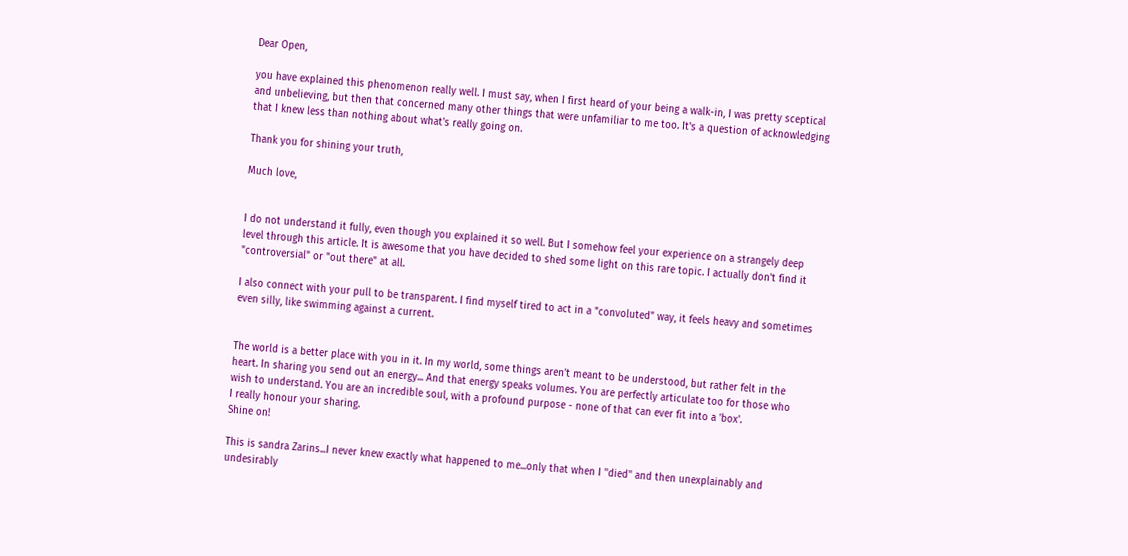Dear Open,

you have explained this phenomenon really well. I must say, when I first heard of your being a walk-in, I was pretty sceptical and unbelieving, but then that concerned many other things that were unfamiliar to me too. It's a question of acknowledging that I knew less than nothing about what's really going on.

Thank you for shining your truth,

Much love,


I do not understand it fully, even though you explained it so well. But I somehow feel your experience on a strangely deep level through this article. It is awesome that you have decided to shed some light on this rare topic. I actually don't find it "controversial" or "out there" at all.

I also connect with your pull to be transparent. I find myself tired to act in a "convoluted" way, it feels heavy and sometimes even silly, like swimming against a current.


The world is a better place with you in it. In my world, some things aren't meant to be understood, but rather felt in the heart. In sharing you send out an energy... And that energy speaks volumes. You are perfectly articulate too for those who wish to understand. You are an incredible soul, with a profound purpose - none of that can ever fit into a 'box'.
I really honour your sharing.
Shine on!

This is sandra Zarins...I never knew exactly what happened to me...only that when I ''died'' and then unexplainably and undesirably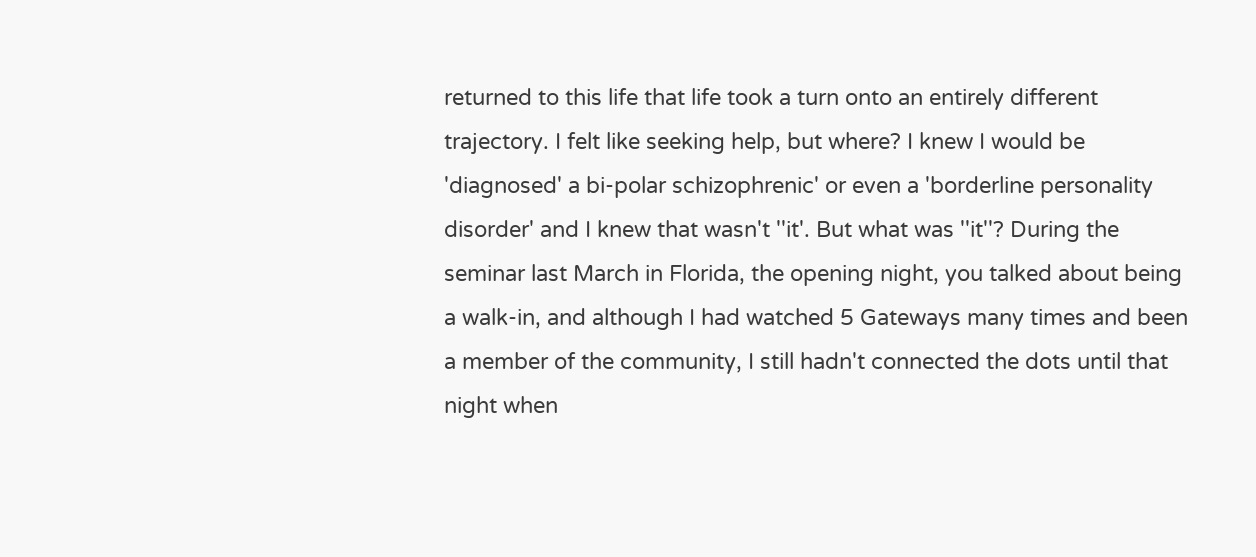returned to this life that life took a turn onto an entirely different trajectory. I felt like seeking help, but where? I knew I would be 'diagnosed' a bi-polar schizophrenic' or even a 'borderline personality disorder' and I knew that wasn't ''it'. But what was ''it''? During the seminar last March in Florida, the opening night, you talked about being a walk-in, and although I had watched 5 Gateways many times and been a member of the community, I still hadn't connected the dots until that night when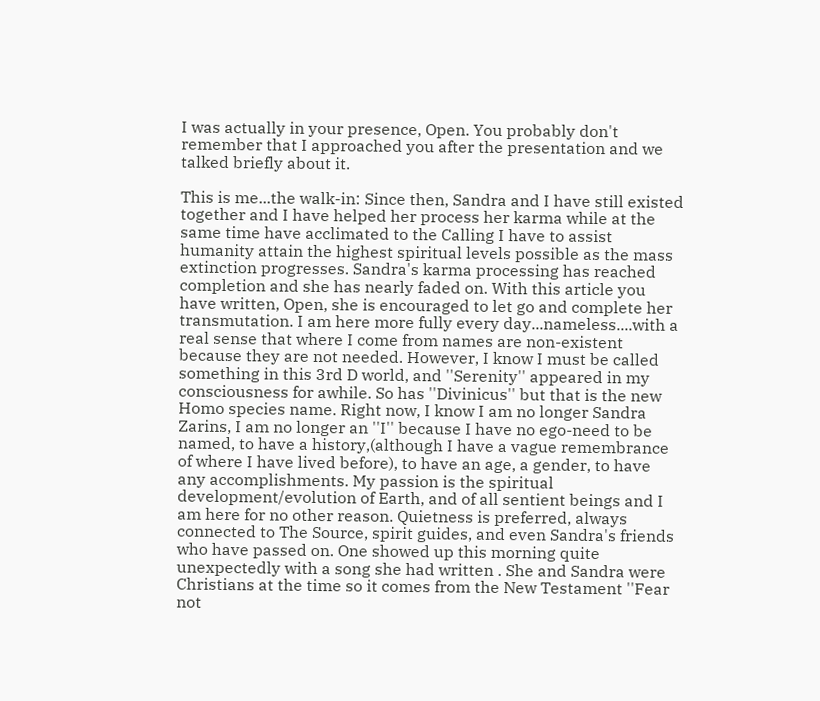I was actually in your presence, Open. You probably don't remember that I approached you after the presentation and we talked briefly about it.

This is me...the walk-in: Since then, Sandra and I have still existed together and I have helped her process her karma while at the same time have acclimated to the Calling I have to assist humanity attain the highest spiritual levels possible as the mass extinction progresses. Sandra's karma processing has reached completion and she has nearly faded on. With this article you have written, Open, she is encouraged to let go and complete her transmutation. I am here more fully every day...nameless....with a real sense that where I come from names are non-existent because they are not needed. However, I know I must be called something in this 3rd D world, and ''Serenity'' appeared in my consciousness for awhile. So has ''Divinicus'' but that is the new Homo species name. Right now, I know I am no longer Sandra Zarins, I am no longer an ''I'' because I have no ego-need to be named, to have a history,(although I have a vague remembrance of where I have lived before), to have an age, a gender, to have any accomplishments. My passion is the spiritual development/evolution of Earth, and of all sentient beings and I am here for no other reason. Quietness is preferred, always connected to The Source, spirit guides, and even Sandra's friends who have passed on. One showed up this morning quite unexpectedly with a song she had written . She and Sandra were Christians at the time so it comes from the New Testament ''Fear not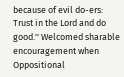because of evil do-ers: Trust in the Lord and do good.'' Welcomed sharable encouragement when Oppositional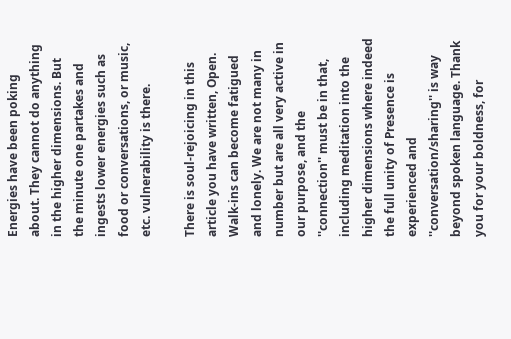Energies have been poking about. They cannot do anything in the higher dimensions. But the minute one partakes and ingests lower energies such as food or conversations, or music, etc. vulnerability is there.

There is soul-rejoicing in this article you have written, Open. Walk-ins can become fatigued and lonely. We are not many in number but are all very active in our purpose, and the ''connection'' must be in that, including meditation into the higher dimensions where indeed the full unity of Presence is experienced and ''conversation/sharing'' is way beyond spoken language. Thank you for your boldness, for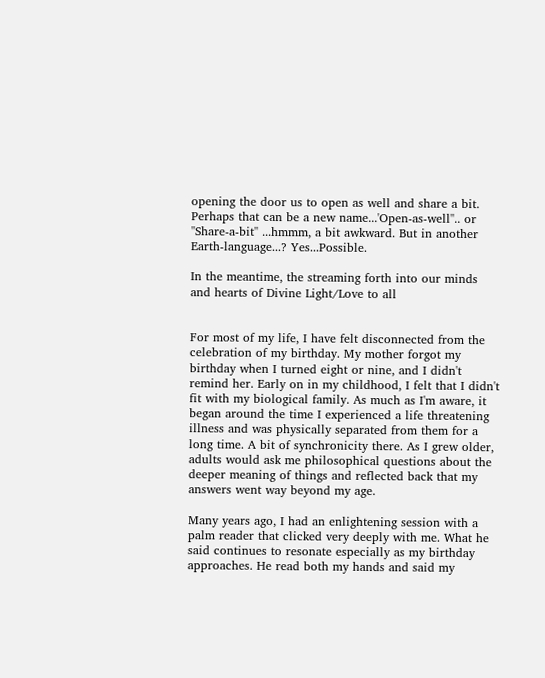opening the door us to open as well and share a bit. Perhaps that can be a new name...'Open-as-well''.. or ''Share-a-bit'' ...hmmm, a bit awkward. But in another Earth-language...? Yes...Possible.

In the meantime, the streaming forth into our minds and hearts of Divine Light/Love to all


For most of my life, I have felt disconnected from the celebration of my birthday. My mother forgot my birthday when I turned eight or nine, and I didn't remind her. Early on in my childhood, I felt that I didn't fit with my biological family. As much as I'm aware, it began around the time I experienced a life threatening illness and was physically separated from them for a long time. A bit of synchronicity there. As I grew older, adults would ask me philosophical questions about the deeper meaning of things and reflected back that my answers went way beyond my age.

Many years ago, I had an enlightening session with a palm reader that clicked very deeply with me. What he said continues to resonate especially as my birthday approaches. He read both my hands and said my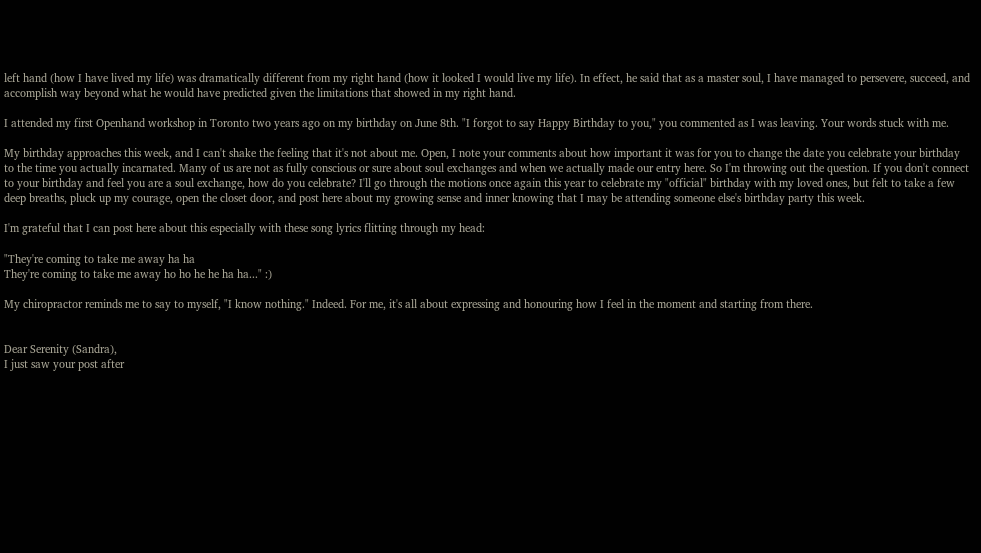left hand (how I have lived my life) was dramatically different from my right hand (how it looked I would live my life). In effect, he said that as a master soul, I have managed to persevere, succeed, and accomplish way beyond what he would have predicted given the limitations that showed in my right hand.

I attended my first Openhand workshop in Toronto two years ago on my birthday on June 8th. "I forgot to say Happy Birthday to you," you commented as I was leaving. Your words stuck with me.

My birthday approaches this week, and I can't shake the feeling that it's not about me. Open, I note your comments about how important it was for you to change the date you celebrate your birthday to the time you actually incarnated. Many of us are not as fully conscious or sure about soul exchanges and when we actually made our entry here. So I'm throwing out the question. If you don't connect to your birthday and feel you are a soul exchange, how do you celebrate? I'll go through the motions once again this year to celebrate my "official" birthday with my loved ones, but felt to take a few deep breaths, pluck up my courage, open the closet door, and post here about my growing sense and inner knowing that I may be attending someone else's birthday party this week.

I'm grateful that I can post here about this especially with these song lyrics flitting through my head:

"They're coming to take me away ha ha
They're coming to take me away ho ho he he ha ha..." :)

My chiropractor reminds me to say to myself, "I know nothing." Indeed. For me, it's all about expressing and honouring how I feel in the moment and starting from there.


Dear Serenity (Sandra),
I just saw your post after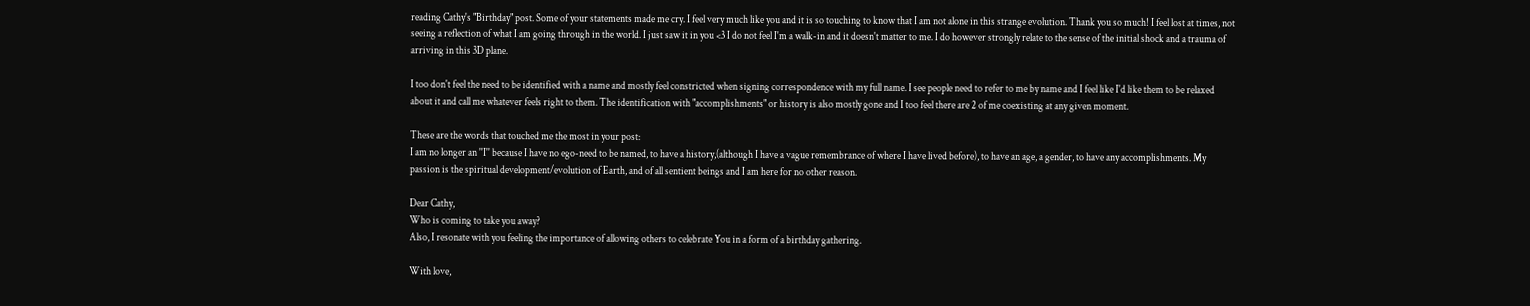reading Cathy's "Birthday" post. Some of your statements made me cry. I feel very much like you and it is so touching to know that I am not alone in this strange evolution. Thank you so much! I feel lost at times, not seeing a reflection of what I am going through in the world. I just saw it in you <3 I do not feel I'm a walk-in and it doesn't matter to me. I do however strongly relate to the sense of the initial shock and a trauma of arriving in this 3D plane.

I too don't feel the need to be identified with a name and mostly feel constricted when signing correspondence with my full name. I see people need to refer to me by name and I feel like I'd like them to be relaxed about it and call me whatever feels right to them. The identification with "accomplishments" or history is also mostly gone and I too feel there are 2 of me coexisting at any given moment.

These are the words that touched me the most in your post:
I am no longer an ''I'' because I have no ego-need to be named, to have a history,(although I have a vague remembrance of where I have lived before), to have an age, a gender, to have any accomplishments. My passion is the spiritual development/evolution of Earth, and of all sentient beings and I am here for no other reason.

Dear Cathy,
Who is coming to take you away?
Also, I resonate with you feeling the importance of allowing others to celebrate You in a form of a birthday gathering.

With love,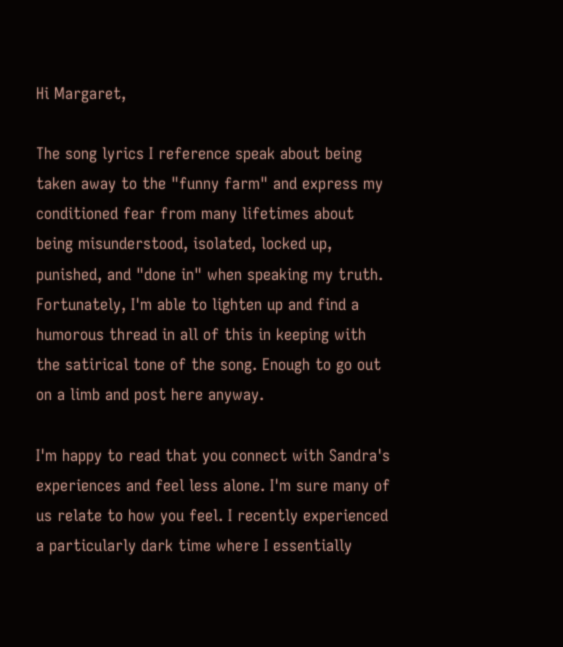Hi Margaret,

The song lyrics I reference speak about being taken away to the "funny farm" and express my conditioned fear from many lifetimes about being misunderstood, isolated, locked up, punished, and "done in" when speaking my truth. Fortunately, I'm able to lighten up and find a humorous thread in all of this in keeping with the satirical tone of the song. Enough to go out on a limb and post here anyway.

I'm happy to read that you connect with Sandra's experiences and feel less alone. I'm sure many of us relate to how you feel. I recently experienced a particularly dark time where I essentially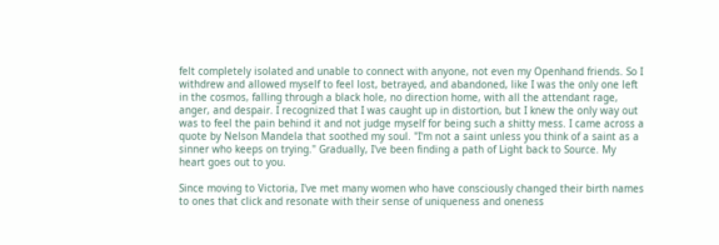felt completely isolated and unable to connect with anyone, not even my Openhand friends. So I withdrew and allowed myself to feel lost, betrayed, and abandoned, like I was the only one left in the cosmos, falling through a black hole, no direction home, with all the attendant rage, anger, and despair. I recognized that I was caught up in distortion, but I knew the only way out was to feel the pain behind it and not judge myself for being such a shitty mess. I came across a quote by Nelson Mandela that soothed my soul. "I'm not a saint unless you think of a saint as a sinner who keeps on trying." Gradually, I've been finding a path of Light back to Source. My heart goes out to you.

Since moving to Victoria, I've met many women who have consciously changed their birth names to ones that click and resonate with their sense of uniqueness and oneness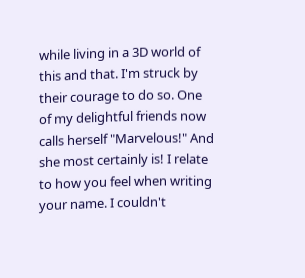while living in a 3D world of this and that. I'm struck by their courage to do so. One of my delightful friends now calls herself "Marvelous!" And she most certainly is! I relate to how you feel when writing your name. I couldn't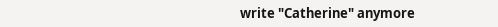write "Catherine" anymore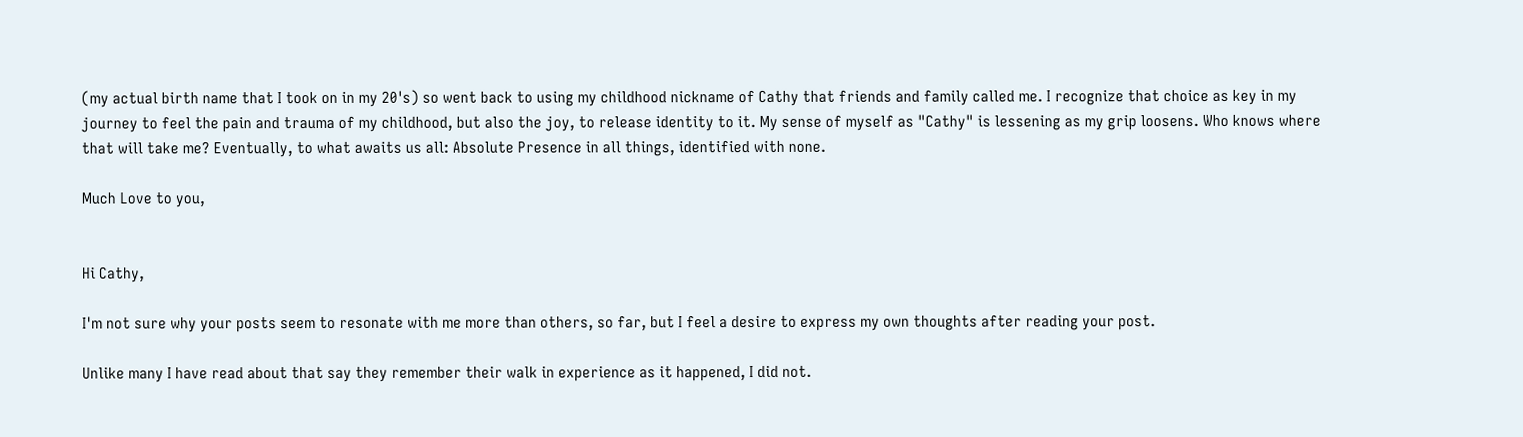(my actual birth name that I took on in my 20's) so went back to using my childhood nickname of Cathy that friends and family called me. I recognize that choice as key in my journey to feel the pain and trauma of my childhood, but also the joy, to release identity to it. My sense of myself as "Cathy" is lessening as my grip loosens. Who knows where that will take me? Eventually, to what awaits us all: Absolute Presence in all things, identified with none.

Much Love to you,


Hi Cathy,

I'm not sure why your posts seem to resonate with me more than others, so far, but I feel a desire to express my own thoughts after reading your post.

Unlike many I have read about that say they remember their walk in experience as it happened, I did not.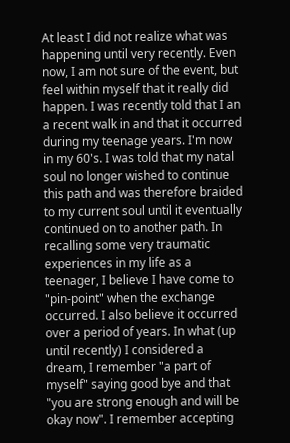At least I did not realize what was happening until very recently. Even now, I am not sure of the event, but feel within myself that it really did happen. I was recently told that I an a recent walk in and that it occurred during my teenage years. I'm now in my 60's. I was told that my natal soul no longer wished to continue this path and was therefore braided to my current soul until it eventually continued on to another path. In recalling some very traumatic experiences in my life as a teenager, I believe I have come to "pin-point" when the exchange occurred. I also believe it occurred over a period of years. In what (up until recently) I considered a dream, I remember "a part of myself" saying good bye and that "you are strong enough and will be okay now". I remember accepting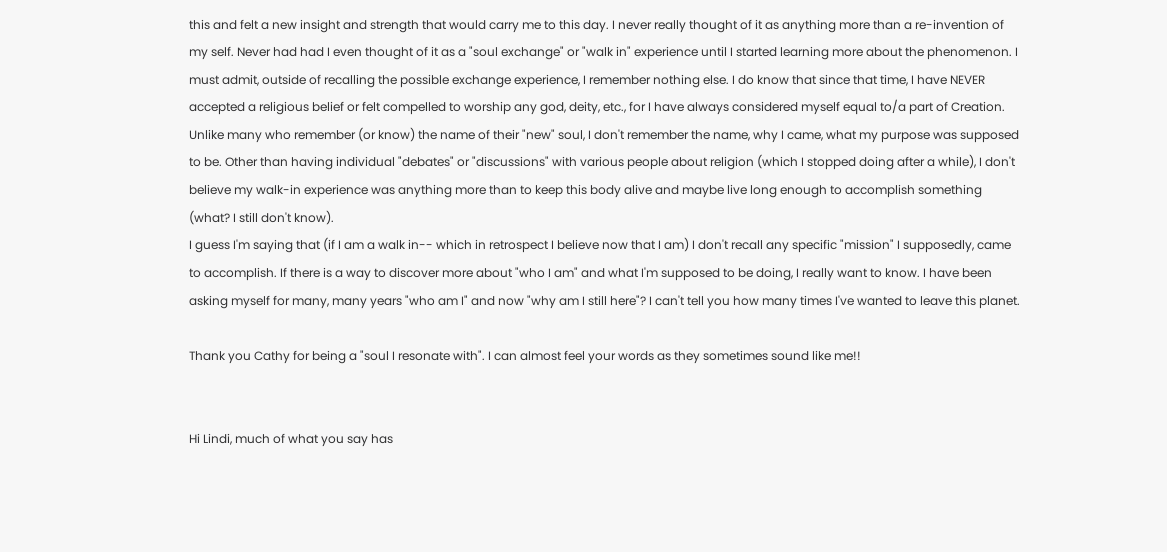this and felt a new insight and strength that would carry me to this day. I never really thought of it as anything more than a re-invention of my self. Never had had I even thought of it as a "soul exchange" or "walk in" experience until I started learning more about the phenomenon. I must admit, outside of recalling the possible exchange experience, I remember nothing else. I do know that since that time, I have NEVER accepted a religious belief or felt compelled to worship any god, deity, etc., for I have always considered myself equal to/a part of Creation.
Unlike many who remember (or know) the name of their "new" soul, I don't remember the name, why I came, what my purpose was supposed to be. Other than having individual "debates" or "discussions" with various people about religion (which I stopped doing after a while), I don't believe my walk-in experience was anything more than to keep this body alive and maybe live long enough to accomplish something (what? I still don't know).
I guess I'm saying that (if I am a walk in-- which in retrospect I believe now that I am) I don't recall any specific "mission" I supposedly, came to accomplish. If there is a way to discover more about "who I am" and what I'm supposed to be doing, I really want to know. I have been asking myself for many, many years "who am I" and now "why am I still here"? I can't tell you how many times I've wanted to leave this planet.

Thank you Cathy for being a "soul I resonate with". I can almost feel your words as they sometimes sound like me!!


Hi Lindi, much of what you say has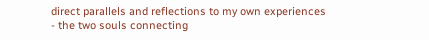direct parallels and reflections to my own experiences - the two souls connecting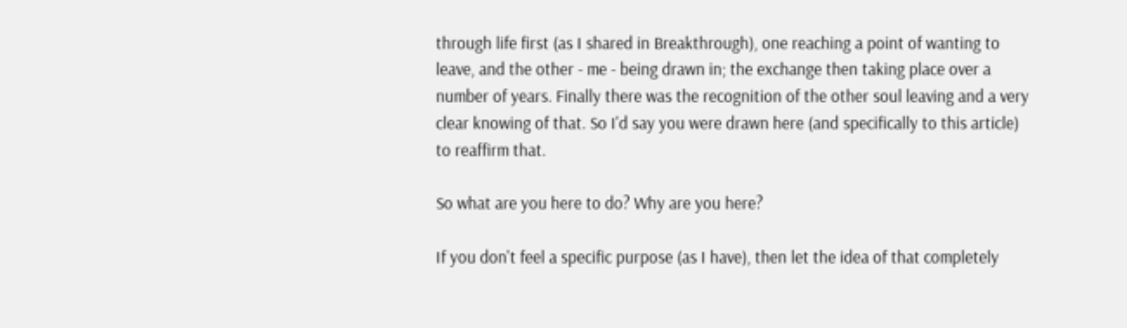through life first (as I shared in Breakthrough), one reaching a point of wanting to leave, and the other - me - being drawn in; the exchange then taking place over a number of years. Finally there was the recognition of the other soul leaving and a very clear knowing of that. So I'd say you were drawn here (and specifically to this article) to reaffirm that.

So what are you here to do? Why are you here?

If you don't feel a specific purpose (as I have), then let the idea of that completely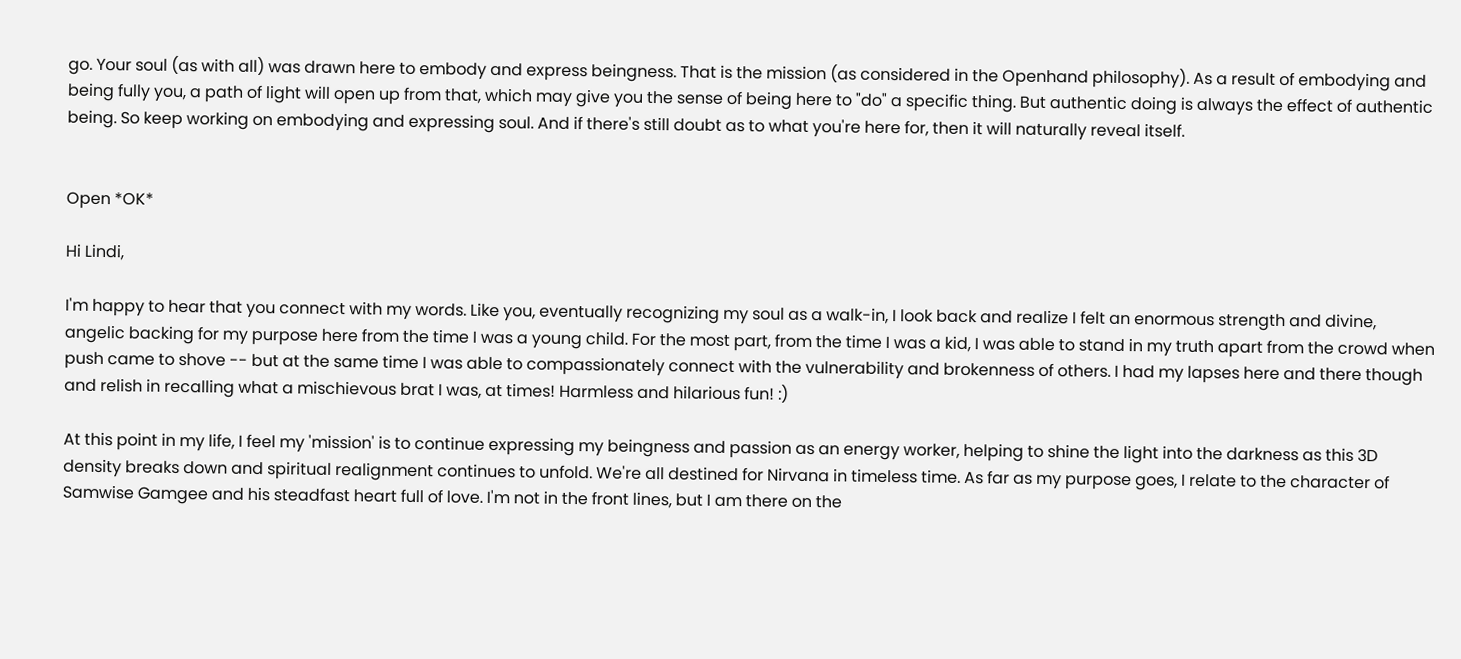go. Your soul (as with all) was drawn here to embody and express beingness. That is the mission (as considered in the Openhand philosophy). As a result of embodying and being fully you, a path of light will open up from that, which may give you the sense of being here to "do" a specific thing. But authentic doing is always the effect of authentic being. So keep working on embodying and expressing soul. And if there's still doubt as to what you're here for, then it will naturally reveal itself.


Open *OK*

Hi Lindi,

I'm happy to hear that you connect with my words. Like you, eventually recognizing my soul as a walk-in, I look back and realize I felt an enormous strength and divine, angelic backing for my purpose here from the time I was a young child. For the most part, from the time I was a kid, I was able to stand in my truth apart from the crowd when push came to shove -- but at the same time I was able to compassionately connect with the vulnerability and brokenness of others. I had my lapses here and there though and relish in recalling what a mischievous brat I was, at times! Harmless and hilarious fun! :)

At this point in my life, I feel my 'mission' is to continue expressing my beingness and passion as an energy worker, helping to shine the light into the darkness as this 3D density breaks down and spiritual realignment continues to unfold. We're all destined for Nirvana in timeless time. As far as my purpose goes, I relate to the character of Samwise Gamgee and his steadfast heart full of love. I'm not in the front lines, but I am there on the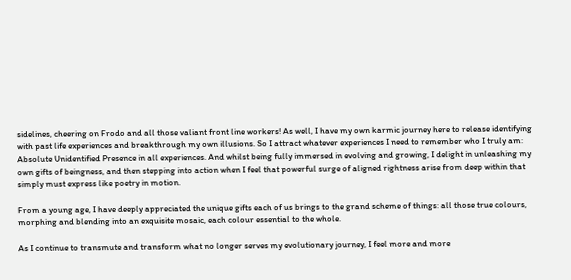sidelines, cheering on Frodo and all those valiant front line workers! As well, I have my own karmic journey here to release identifying with past life experiences and breakthrough my own illusions. So I attract whatever experiences I need to remember who I truly am: Absolute Unidentified Presence in all experiences. And whilst being fully immersed in evolving and growing, I delight in unleashing my own gifts of beingness, and then stepping into action when I feel that powerful surge of aligned rightness arise from deep within that simply must express like poetry in motion.

From a young age, I have deeply appreciated the unique gifts each of us brings to the grand scheme of things: all those true colours, morphing and blending into an exquisite mosaic, each colour essential to the whole.

As I continue to transmute and transform what no longer serves my evolutionary journey, I feel more and more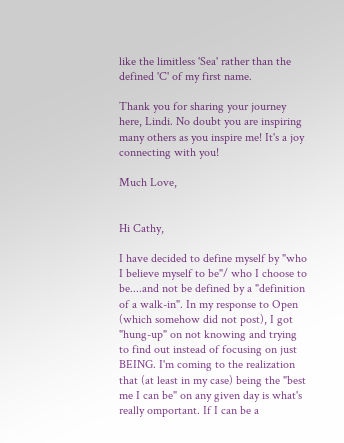like the limitless 'Sea' rather than the defined 'C' of my first name.

Thank you for sharing your journey here, Lindi. No doubt you are inspiring many others as you inspire me! It's a joy connecting with you!

Much Love,


Hi Cathy,

I have decided to define myself by "who I believe myself to be"/ who I choose to be....and not be defined by a "definition of a walk-in". In my response to Open (which somehow did not post), I got "hung-up" on not knowing and trying to find out instead of focusing on just BEING. I'm coming to the realization that (at least in my case) being the "best me I can be" on any given day is what's really omportant. If I can be a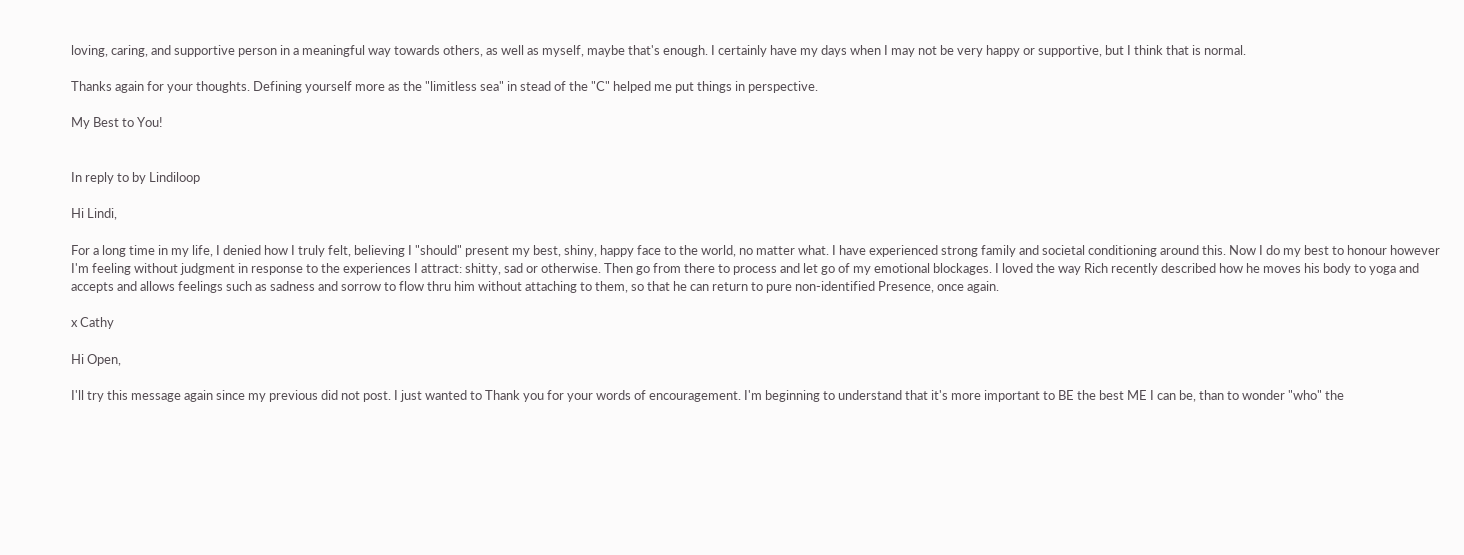loving, caring, and supportive person in a meaningful way towards others, as well as myself, maybe that's enough. I certainly have my days when I may not be very happy or supportive, but I think that is normal.

Thanks again for your thoughts. Defining yourself more as the "limitless sea" in stead of the "C" helped me put things in perspective.

My Best to You!


In reply to by Lindiloop

Hi Lindi,

For a long time in my life, I denied how I truly felt, believing I "should" present my best, shiny, happy face to the world, no matter what. I have experienced strong family and societal conditioning around this. Now I do my best to honour however I'm feeling without judgment in response to the experiences I attract: shitty, sad or otherwise. Then go from there to process and let go of my emotional blockages. I loved the way Rich recently described how he moves his body to yoga and accepts and allows feelings such as sadness and sorrow to flow thru him without attaching to them, so that he can return to pure non-identified Presence, once again.

x Cathy

Hi Open,

I'll try this message again since my previous did not post. I just wanted to Thank you for your words of encouragement. I'm beginning to understand that it's more important to BE the best ME I can be, than to wonder "who" the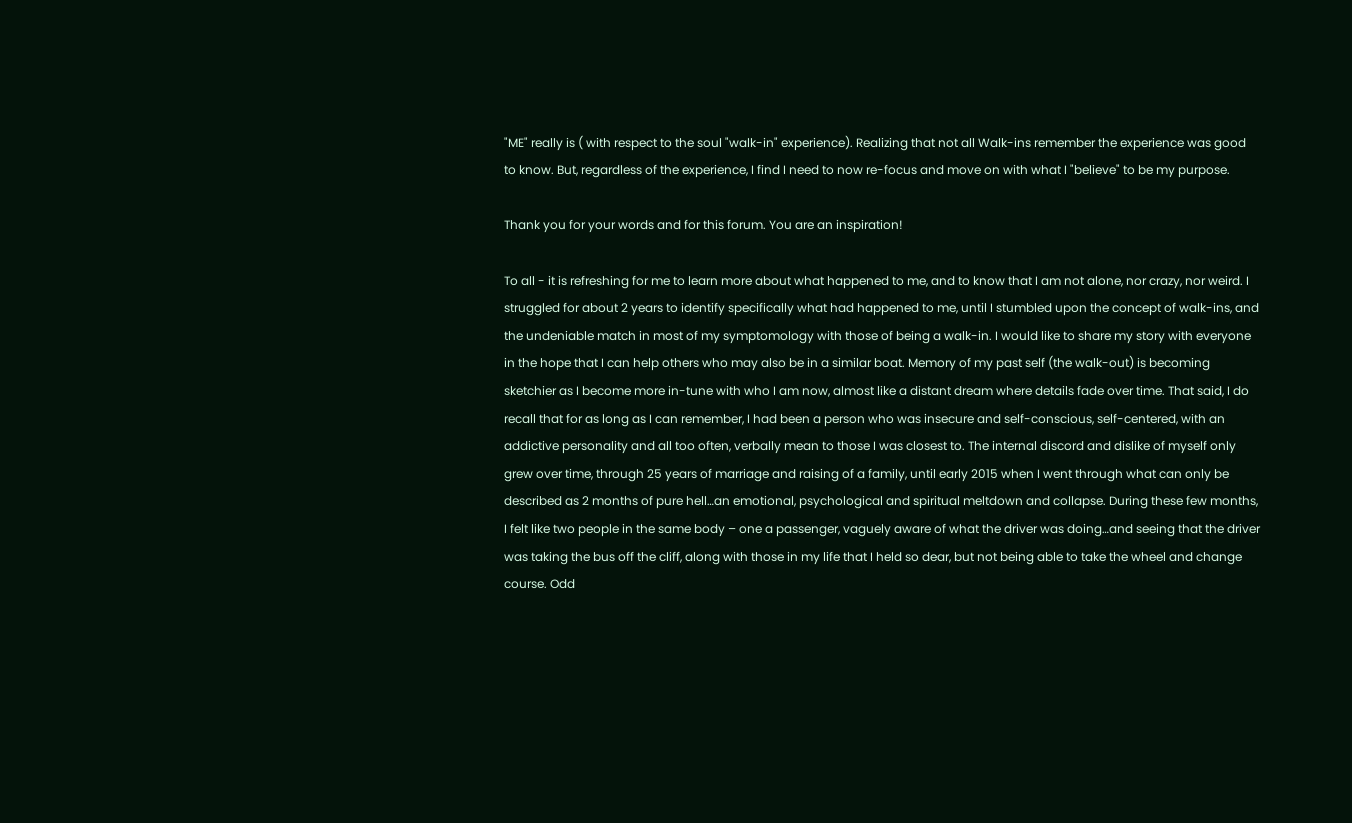"ME" really is ( with respect to the soul "walk-in" experience). Realizing that not all Walk-ins remember the experience was good to know. But, regardless of the experience, I find I need to now re-focus and move on with what I "believe" to be my purpose.

Thank you for your words and for this forum. You are an inspiration!

To all - it is refreshing for me to learn more about what happened to me, and to know that I am not alone, nor crazy, nor weird. I struggled for about 2 years to identify specifically what had happened to me, until I stumbled upon the concept of walk-ins, and the undeniable match in most of my symptomology with those of being a walk-in. I would like to share my story with everyone in the hope that I can help others who may also be in a similar boat. Memory of my past self (the walk-out) is becoming sketchier as I become more in-tune with who I am now, almost like a distant dream where details fade over time. That said, I do recall that for as long as I can remember, I had been a person who was insecure and self-conscious, self-centered, with an addictive personality and all too often, verbally mean to those I was closest to. The internal discord and dislike of myself only grew over time, through 25 years of marriage and raising of a family, until early 2015 when I went through what can only be described as 2 months of pure hell…an emotional, psychological and spiritual meltdown and collapse. During these few months, I felt like two people in the same body – one a passenger, vaguely aware of what the driver was doing…and seeing that the driver was taking the bus off the cliff, along with those in my life that I held so dear, but not being able to take the wheel and change course. Odd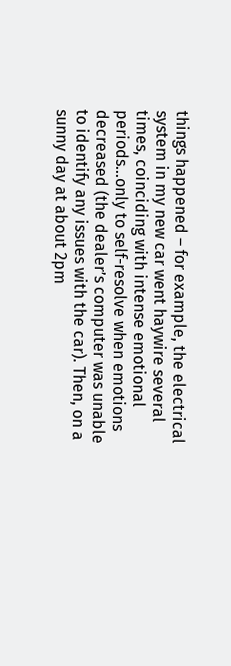things happened – for example, the electrical system in my new car went haywire several times, coinciding with intense emotional periods…only to self-resolve when emotions decreased (the dealer’s computer was unable to identify any issues with the car). Then, on a sunny day at about 2pm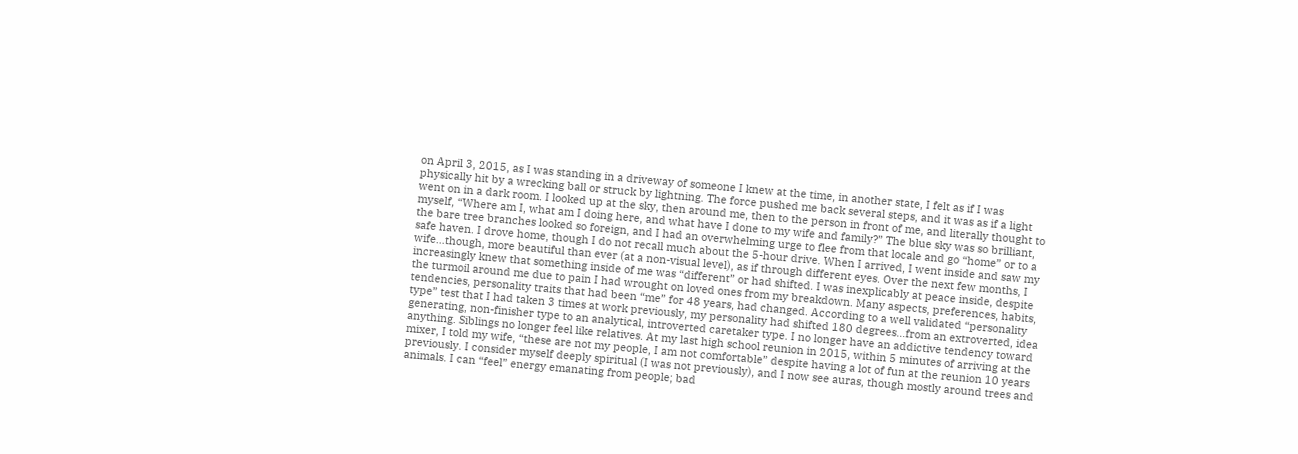on April 3, 2015, as I was standing in a driveway of someone I knew at the time, in another state, I felt as if I was physically hit by a wrecking ball or struck by lightning. The force pushed me back several steps, and it was as if a light went on in a dark room. I looked up at the sky, then around me, then to the person in front of me, and literally thought to myself, “Where am I, what am I doing here, and what have I done to my wife and family?” The blue sky was so brilliant, the bare tree branches looked so foreign, and I had an overwhelming urge to flee from that locale and go “home” or to a safe haven. I drove home, though I do not recall much about the 5-hour drive. When I arrived, I went inside and saw my wife…though, more beautiful than ever (at a non-visual level), as if through different eyes. Over the next few months, I increasingly knew that something inside of me was “different” or had shifted. I was inexplicably at peace inside, despite the turmoil around me due to pain I had wrought on loved ones from my breakdown. Many aspects, preferences, habits, tendencies, personality traits that had been “me” for 48 years, had changed. According to a well validated “personality type” test that I had taken 3 times at work previously, my personality had shifted 180 degrees…from an extroverted, idea generating, non-finisher type to an analytical, introverted caretaker type. I no longer have an addictive tendency toward anything. Siblings no longer feel like relatives. At my last high school reunion in 2015, within 5 minutes of arriving at the mixer, I told my wife, “these are not my people, I am not comfortable” despite having a lot of fun at the reunion 10 years previously. I consider myself deeply spiritual (I was not previously), and I now see auras, though mostly around trees and animals. I can “feel” energy emanating from people; bad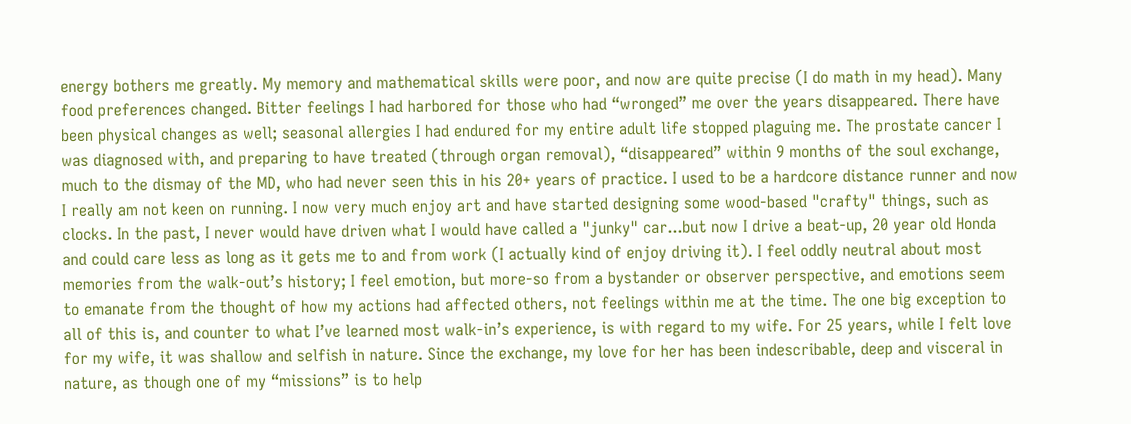energy bothers me greatly. My memory and mathematical skills were poor, and now are quite precise (I do math in my head). Many food preferences changed. Bitter feelings I had harbored for those who had “wronged” me over the years disappeared. There have been physical changes as well; seasonal allergies I had endured for my entire adult life stopped plaguing me. The prostate cancer I was diagnosed with, and preparing to have treated (through organ removal), “disappeared” within 9 months of the soul exchange, much to the dismay of the MD, who had never seen this in his 20+ years of practice. I used to be a hardcore distance runner and now I really am not keen on running. I now very much enjoy art and have started designing some wood-based "crafty" things, such as clocks. In the past, I never would have driven what I would have called a "junky" car...but now I drive a beat-up, 20 year old Honda and could care less as long as it gets me to and from work (I actually kind of enjoy driving it). I feel oddly neutral about most memories from the walk-out’s history; I feel emotion, but more-so from a bystander or observer perspective, and emotions seem to emanate from the thought of how my actions had affected others, not feelings within me at the time. The one big exception to all of this is, and counter to what I’ve learned most walk-in’s experience, is with regard to my wife. For 25 years, while I felt love for my wife, it was shallow and selfish in nature. Since the exchange, my love for her has been indescribable, deep and visceral in nature, as though one of my “missions” is to help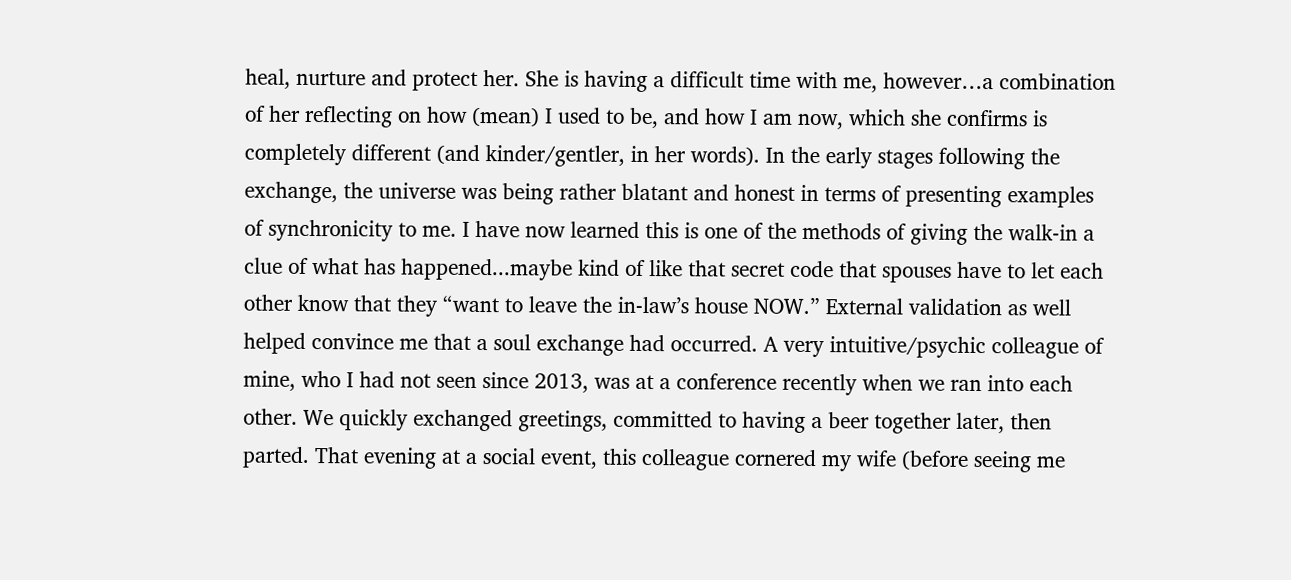heal, nurture and protect her. She is having a difficult time with me, however…a combination of her reflecting on how (mean) I used to be, and how I am now, which she confirms is completely different (and kinder/gentler, in her words). In the early stages following the exchange, the universe was being rather blatant and honest in terms of presenting examples of synchronicity to me. I have now learned this is one of the methods of giving the walk-in a clue of what has happened...maybe kind of like that secret code that spouses have to let each other know that they “want to leave the in-law’s house NOW.” External validation as well helped convince me that a soul exchange had occurred. A very intuitive/psychic colleague of mine, who I had not seen since 2013, was at a conference recently when we ran into each other. We quickly exchanged greetings, committed to having a beer together later, then parted. That evening at a social event, this colleague cornered my wife (before seeing me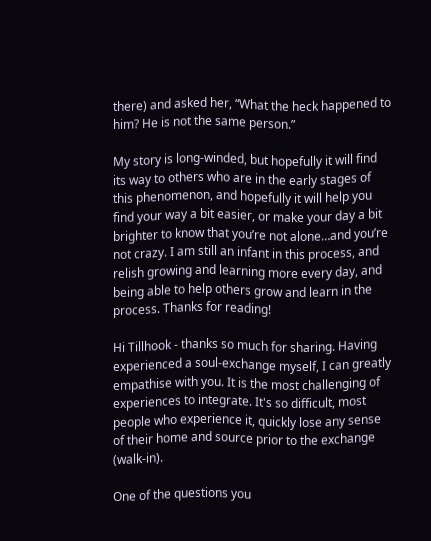there) and asked her, “What the heck happened to him? He is not the same person.”

My story is long-winded, but hopefully it will find its way to others who are in the early stages of this phenomenon, and hopefully it will help you find your way a bit easier, or make your day a bit brighter to know that you’re not alone…and you’re not crazy. I am still an infant in this process, and relish growing and learning more every day, and being able to help others grow and learn in the process. Thanks for reading!

Hi Tillhook - thanks so much for sharing. Having experienced a soul-exchange myself, I can greatly empathise with you. It is the most challenging of experiences to integrate. It's so difficult, most people who experience it, quickly lose any sense of their home and source prior to the exchange (walk-in).

One of the questions you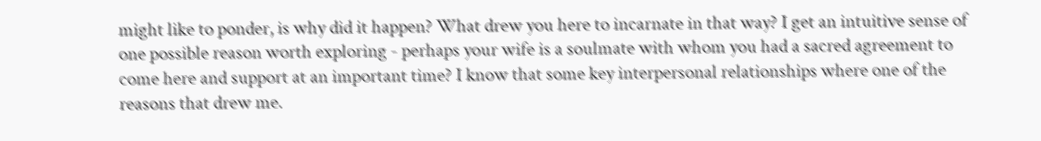might like to ponder, is why did it happen? What drew you here to incarnate in that way? I get an intuitive sense of one possible reason worth exploring - perhaps your wife is a soulmate with whom you had a sacred agreement to come here and support at an important time? I know that some key interpersonal relationships where one of the reasons that drew me.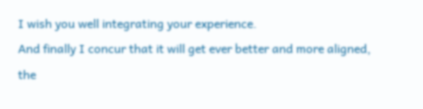I wish you well integrating your experience.
And finally I concur that it will get ever better and more aligned, the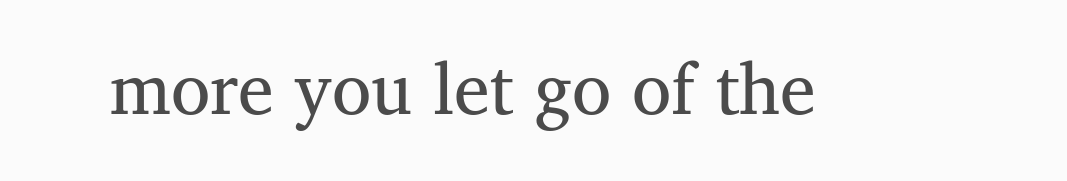more you let go of the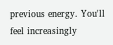previous energy. You'll feel increasingly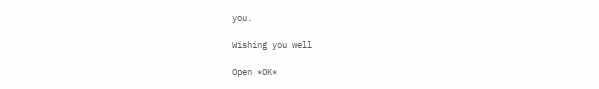you.

Wishing you well

Open *OK*